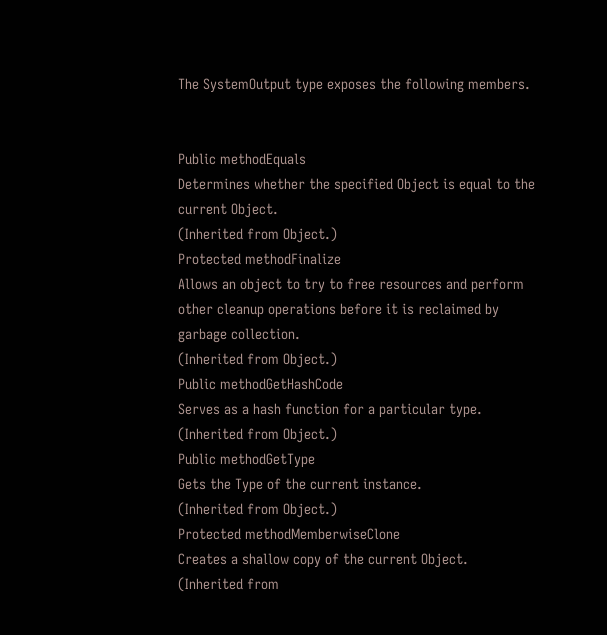The SystemOutput type exposes the following members.


Public methodEquals
Determines whether the specified Object is equal to the current Object.
(Inherited from Object.)
Protected methodFinalize
Allows an object to try to free resources and perform other cleanup operations before it is reclaimed by garbage collection.
(Inherited from Object.)
Public methodGetHashCode
Serves as a hash function for a particular type.
(Inherited from Object.)
Public methodGetType
Gets the Type of the current instance.
(Inherited from Object.)
Protected methodMemberwiseClone
Creates a shallow copy of the current Object.
(Inherited from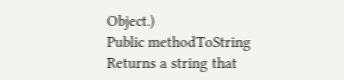Object.)
Public methodToString
Returns a string that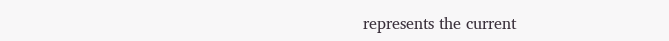represents the current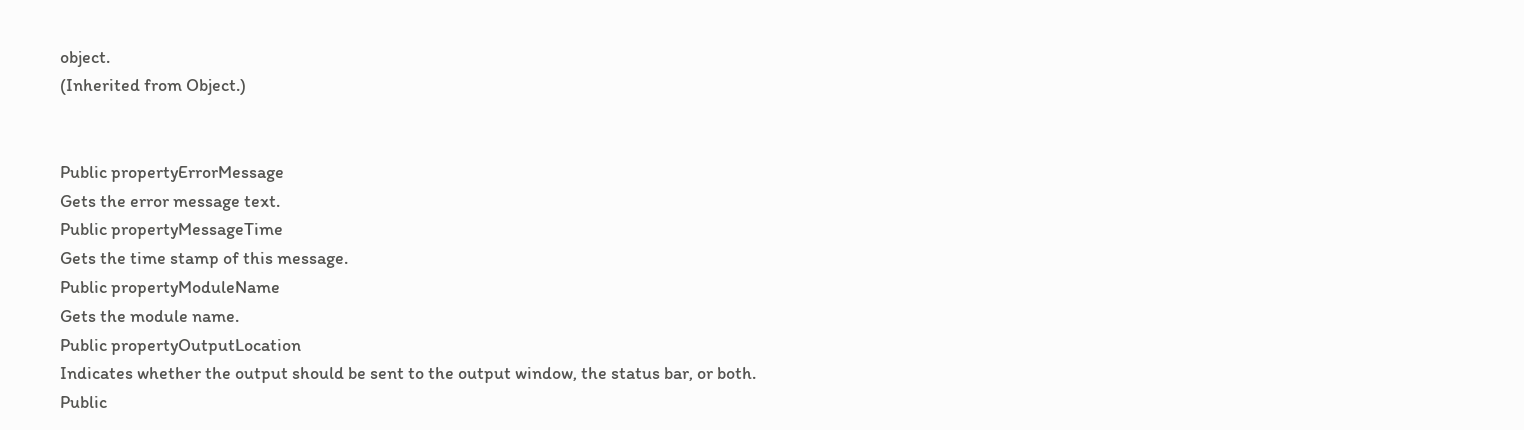object.
(Inherited from Object.)


Public propertyErrorMessage
Gets the error message text.
Public propertyMessageTime
Gets the time stamp of this message.
Public propertyModuleName
Gets the module name.
Public propertyOutputLocation
Indicates whether the output should be sent to the output window, the status bar, or both.
Public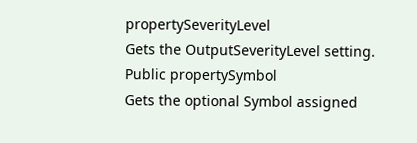propertySeverityLevel
Gets the OutputSeverityLevel setting.
Public propertySymbol
Gets the optional Symbol assigned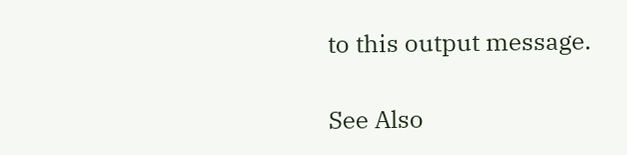to this output message.

See Also